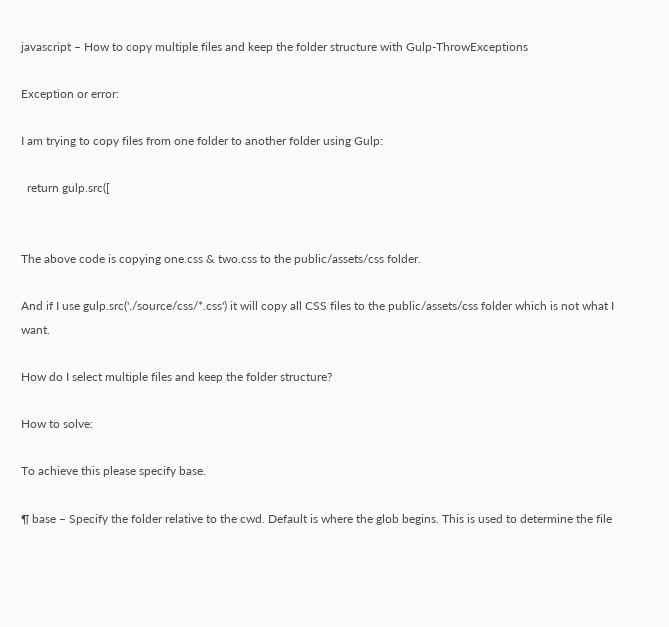javascript – How to copy multiple files and keep the folder structure with Gulp-ThrowExceptions

Exception or error:

I am trying to copy files from one folder to another folder using Gulp:

  return gulp.src([


The above code is copying one.css & two.css to the public/assets/css folder.

And if I use gulp.src('./source/css/*.css') it will copy all CSS files to the public/assets/css folder which is not what I want.

How do I select multiple files and keep the folder structure?

How to solve:

To achieve this please specify base.

¶ base – Specify the folder relative to the cwd. Default is where the glob begins. This is used to determine the file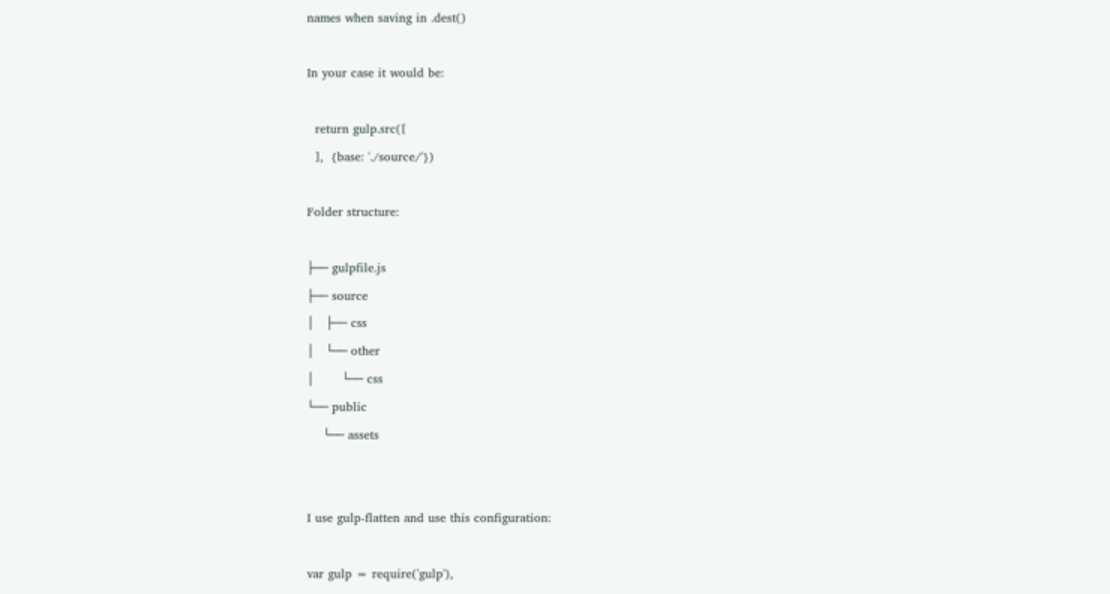names when saving in .dest()

In your case it would be:

  return gulp.src([
  ],  {base: './source/'})

Folder structure:

├── gulpfile.js
├── source
│   ├── css
│   └── other
│       └── css
└── public
    └── assets


I use gulp-flatten and use this configuration:

var gulp = require('gulp'),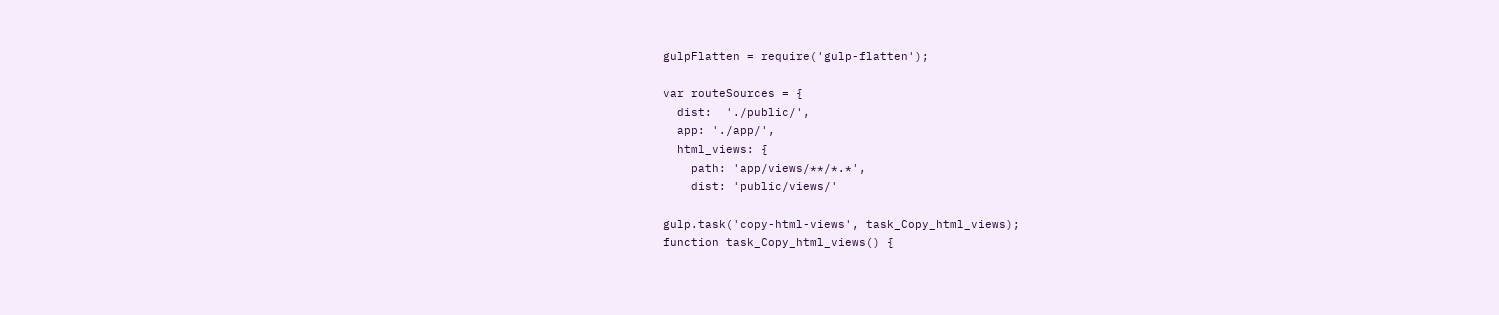gulpFlatten = require('gulp-flatten');

var routeSources = {
  dist:  './public/',
  app: './app/',
  html_views: {
    path: 'app/views/**/*.*',
    dist: 'public/views/'

gulp.task('copy-html-views', task_Copy_html_views);
function task_Copy_html_views() {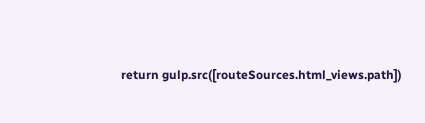return gulp.src([routeSources.html_views.path])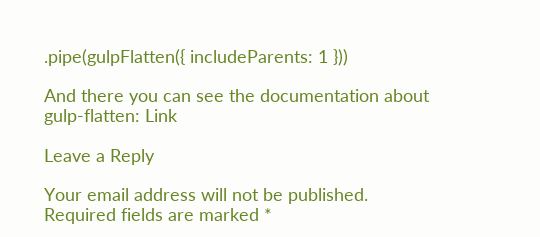.pipe(gulpFlatten({ includeParents: 1 }))

And there you can see the documentation about gulp-flatten: Link

Leave a Reply

Your email address will not be published. Required fields are marked *